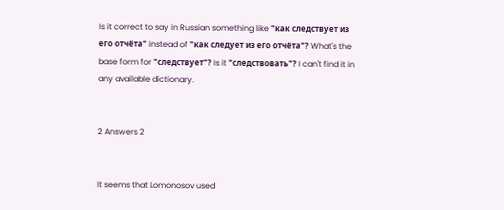Is it correct to say in Russian something like "как следствует из его отчёта" instead of "как следует из его отчёта"? What's the base form for "следствует"? Is it "следствовать"? I can't find it in any available dictionary.


2 Answers 2


It seems that Lomonosov used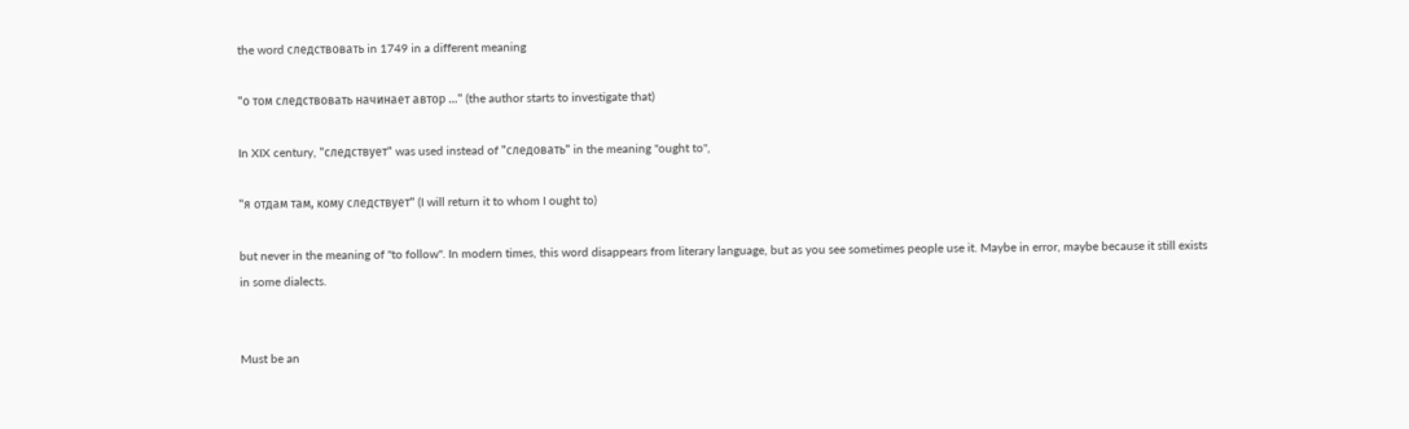the word следствовать in 1749 in a different meaning

"о том следствовать начинает автор ..." (the author starts to investigate that)

In XIX century, "следствует" was used instead of "следовать" in the meaning "ought to",

"я отдам там, кому следствует" (I will return it to whom I ought to)

but never in the meaning of "to follow". In modern times, this word disappears from literary language, but as you see sometimes people use it. Maybe in error, maybe because it still exists in some dialects.


Must be an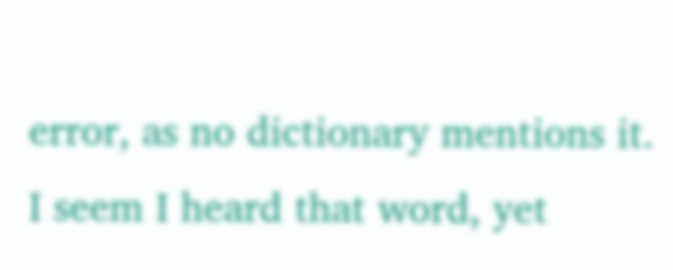error, as no dictionary mentions it. I seem I heard that word, yet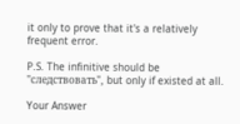it only to prove that it's a relatively frequent error.

P.S. The infinitive should be "следствовать", but only if existed at all.

Your Answer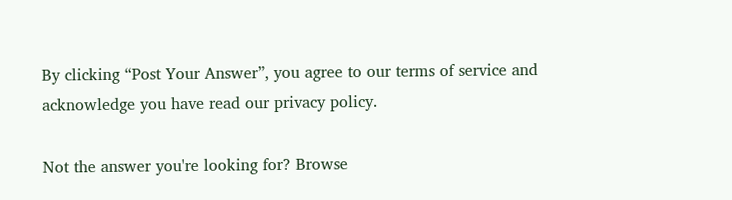By clicking “Post Your Answer”, you agree to our terms of service and acknowledge you have read our privacy policy.

Not the answer you're looking for? Browse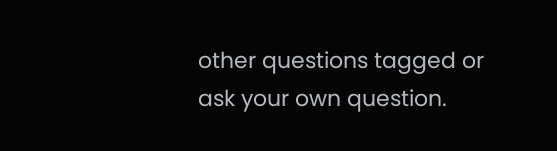other questions tagged or ask your own question.